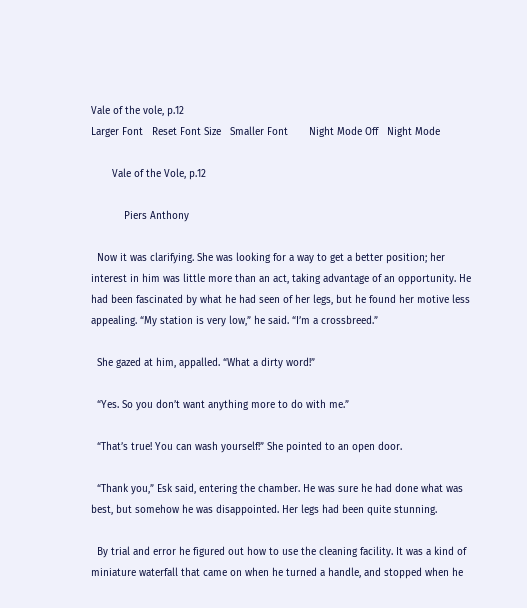Vale of the vole, p.12
Larger Font   Reset Font Size   Smaller Font       Night Mode Off   Night Mode

       Vale of the Vole, p.12

           Piers Anthony

  Now it was clarifying. She was looking for a way to get a better position; her interest in him was little more than an act, taking advantage of an opportunity. He had been fascinated by what he had seen of her legs, but he found her motive less appealing. “My station is very low,” he said. “I’m a crossbreed.”

  She gazed at him, appalled. “What a dirty word!”

  “Yes. So you don’t want anything more to do with me.”

  “That’s true! You can wash yourself!” She pointed to an open door.

  “Thank you,” Esk said, entering the chamber. He was sure he had done what was best, but somehow he was disappointed. Her legs had been quite stunning.

  By trial and error he figured out how to use the cleaning facility. It was a kind of miniature waterfall that came on when he turned a handle, and stopped when he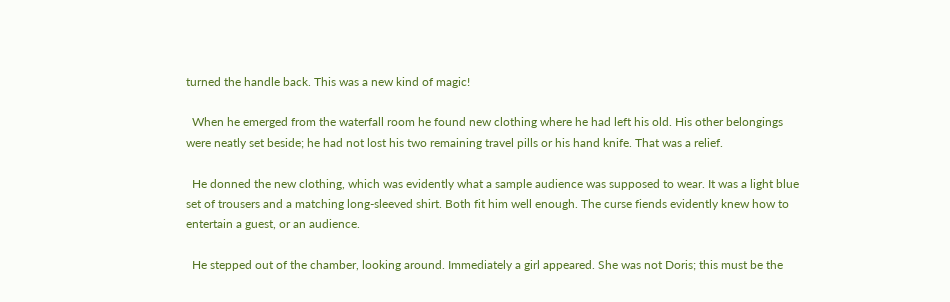turned the handle back. This was a new kind of magic!

  When he emerged from the waterfall room he found new clothing where he had left his old. His other belongings were neatly set beside; he had not lost his two remaining travel pills or his hand knife. That was a relief.

  He donned the new clothing, which was evidently what a sample audience was supposed to wear. It was a light blue set of trousers and a matching long-sleeved shirt. Both fit him well enough. The curse fiends evidently knew how to entertain a guest, or an audience.

  He stepped out of the chamber, looking around. Immediately a girl appeared. She was not Doris; this must be the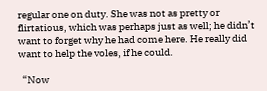regular one on duty. She was not as pretty or flirtatious, which was perhaps just as well; he didn’t want to forget why he had come here. He really did want to help the voles, if he could.

  “Now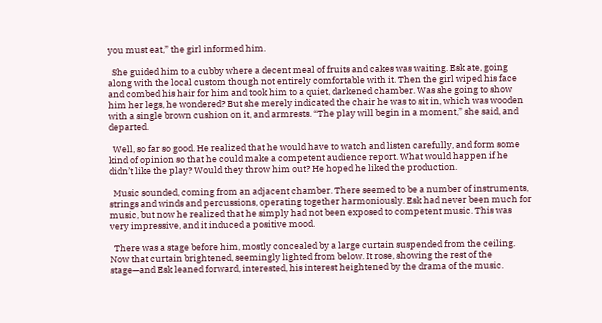you must eat,” the girl informed him.

  She guided him to a cubby where a decent meal of fruits and cakes was waiting. Esk ate, going along with the local custom though not entirely comfortable with it. Then the girl wiped his face and combed his hair for him and took him to a quiet, darkened chamber. Was she going to show him her legs, he wondered? But she merely indicated the chair he was to sit in, which was wooden with a single brown cushion on it, and armrests. “The play will begin in a moment,” she said, and departed.

  Well, so far so good. He realized that he would have to watch and listen carefully, and form some kind of opinion so that he could make a competent audience report. What would happen if he didn’t like the play? Would they throw him out? He hoped he liked the production.

  Music sounded, coming from an adjacent chamber. There seemed to be a number of instruments, strings and winds and percussions, operating together harmoniously. Esk had never been much for music, but now he realized that he simply had not been exposed to competent music. This was very impressive, and it induced a positive mood.

  There was a stage before him, mostly concealed by a large curtain suspended from the ceiling. Now that curtain brightened, seemingly lighted from below. It rose, showing the rest of the stage—and Esk leaned forward, interested, his interest heightened by the drama of the music.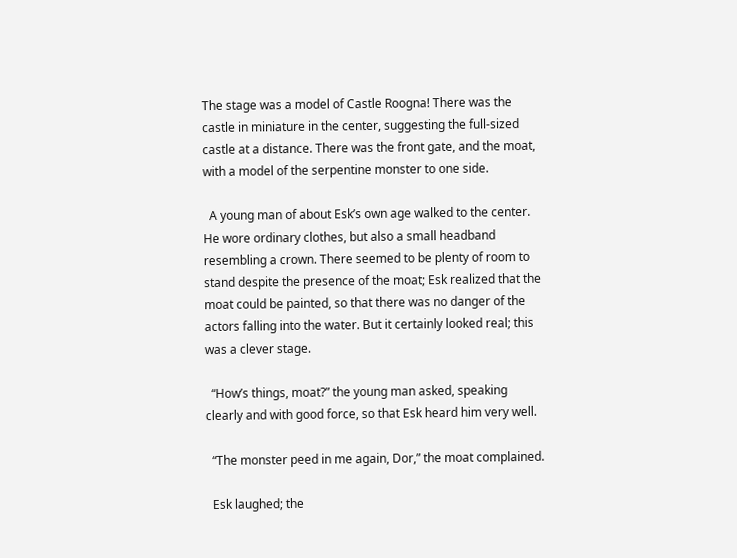The stage was a model of Castle Roogna! There was the castle in miniature in the center, suggesting the full-sized castle at a distance. There was the front gate, and the moat, with a model of the serpentine monster to one side.

  A young man of about Esk’s own age walked to the center. He wore ordinary clothes, but also a small headband resembling a crown. There seemed to be plenty of room to stand despite the presence of the moat; Esk realized that the moat could be painted, so that there was no danger of the actors falling into the water. But it certainly looked real; this was a clever stage.

  “How’s things, moat?” the young man asked, speaking clearly and with good force, so that Esk heard him very well.

  “The monster peed in me again, Dor,” the moat complained.

  Esk laughed; the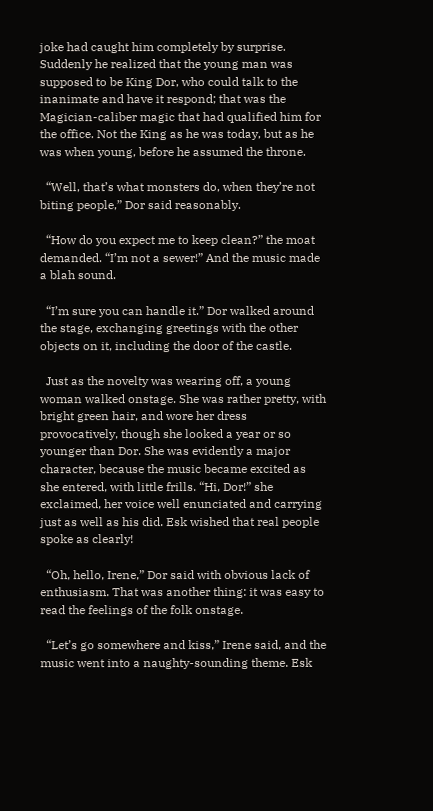joke had caught him completely by surprise. Suddenly he realized that the young man was supposed to be King Dor, who could talk to the inanimate and have it respond; that was the Magician-caliber magic that had qualified him for the office. Not the King as he was today, but as he was when young, before he assumed the throne.

  “Well, that’s what monsters do, when they’re not biting people,” Dor said reasonably.

  “How do you expect me to keep clean?” the moat demanded. “I’m not a sewer!” And the music made a blah sound.

  “I’m sure you can handle it.” Dor walked around the stage, exchanging greetings with the other objects on it, including the door of the castle.

  Just as the novelty was wearing off, a young woman walked onstage. She was rather pretty, with bright green hair, and wore her dress provocatively, though she looked a year or so younger than Dor. She was evidently a major character, because the music became excited as she entered, with little frills. “Hi, Dor!” she exclaimed, her voice well enunciated and carrying just as well as his did. Esk wished that real people spoke as clearly!

  “Oh, hello, Irene,” Dor said with obvious lack of enthusiasm. That was another thing: it was easy to read the feelings of the folk onstage.

  “Let’s go somewhere and kiss,” Irene said, and the music went into a naughty-sounding theme. Esk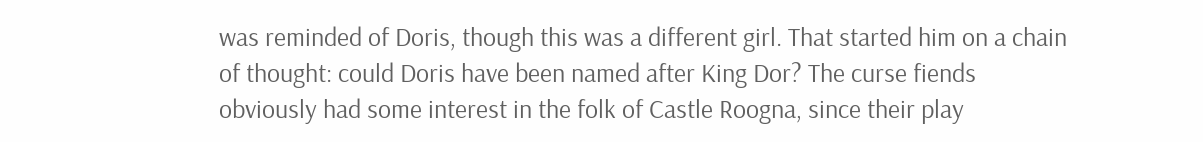was reminded of Doris, though this was a different girl. That started him on a chain of thought: could Doris have been named after King Dor? The curse fiends obviously had some interest in the folk of Castle Roogna, since their play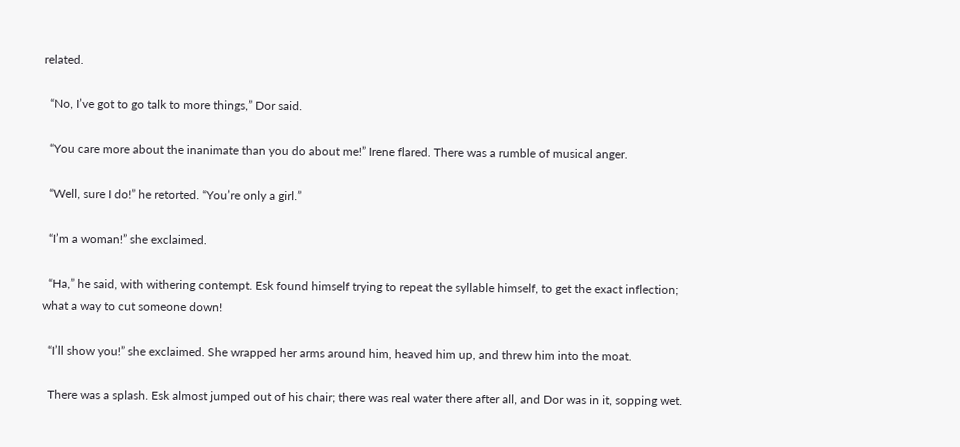related.

  “No, I’ve got to go talk to more things,” Dor said.

  “You care more about the inanimate than you do about me!” Irene flared. There was a rumble of musical anger.

  “Well, sure I do!” he retorted. “You’re only a girl.”

  “I’m a woman!” she exclaimed.

  “Ha,” he said, with withering contempt. Esk found himself trying to repeat the syllable himself, to get the exact inflection; what a way to cut someone down!

  “I’ll show you!” she exclaimed. She wrapped her arms around him, heaved him up, and threw him into the moat.

  There was a splash. Esk almost jumped out of his chair; there was real water there after all, and Dor was in it, sopping wet.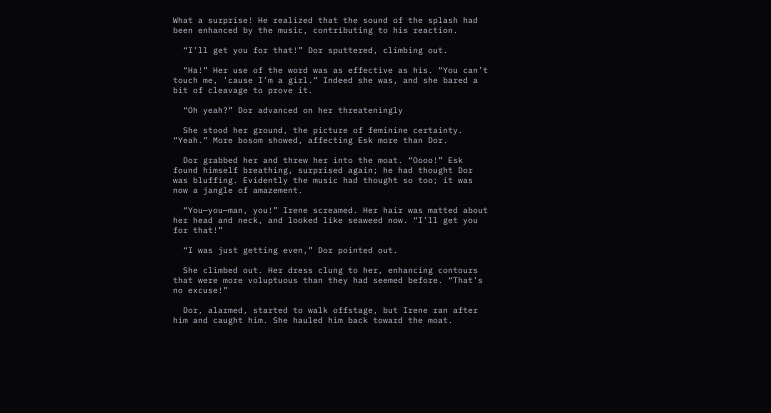What a surprise! He realized that the sound of the splash had been enhanced by the music, contributing to his reaction.

  “I’ll get you for that!” Dor sputtered, climbing out.

  “Ha!” Her use of the word was as effective as his. “You can’t touch me, ’cause I’m a girl.” Indeed she was, and she bared a bit of cleavage to prove it.

  “Oh yeah?” Dor advanced on her threateningly

  She stood her ground, the picture of feminine certainty. “Yeah.” More bosom showed, affecting Esk more than Dor.

  Dor grabbed her and threw her into the moat. “Oooo!” Esk found himself breathing, surprised again; he had thought Dor was bluffing. Evidently the music had thought so too; it was now a jangle of amazement.

  “You—you—man, you!” Irene screamed. Her hair was matted about her head and neck, and looked like seaweed now. “I’ll get you for that!”

  “I was just getting even,” Dor pointed out.

  She climbed out. Her dress clung to her, enhancing contours that were more voluptuous than they had seemed before. “That’s no excuse!”

  Dor, alarmed, started to walk offstage, but Irene ran after him and caught him. She hauled him back toward the moat.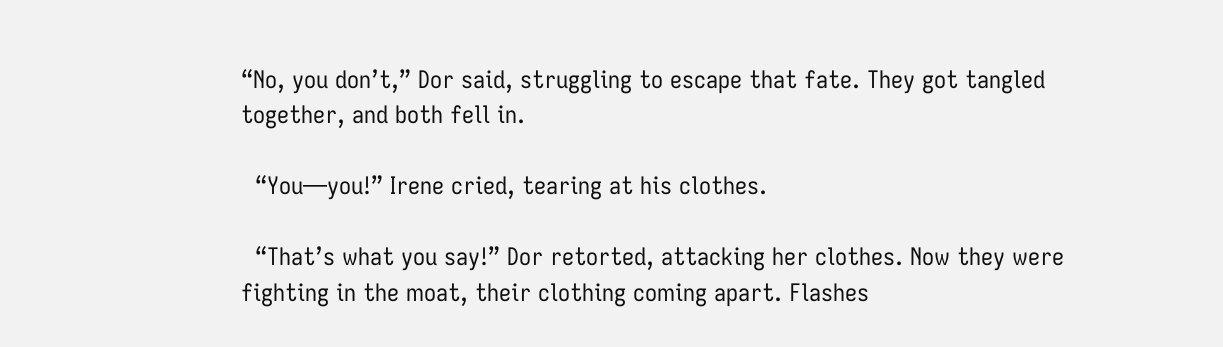“No, you don’t,” Dor said, struggling to escape that fate. They got tangled together, and both fell in.

  “You—you!” Irene cried, tearing at his clothes.

  “That’s what you say!” Dor retorted, attacking her clothes. Now they were fighting in the moat, their clothing coming apart. Flashes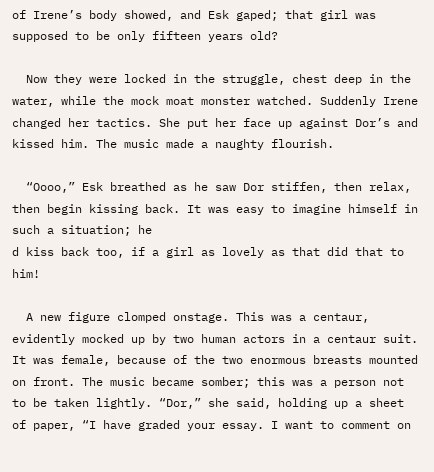of Irene’s body showed, and Esk gaped; that girl was supposed to be only fifteen years old?

  Now they were locked in the struggle, chest deep in the water, while the mock moat monster watched. Suddenly Irene changed her tactics. She put her face up against Dor’s and kissed him. The music made a naughty flourish.

  “Oooo,” Esk breathed as he saw Dor stiffen, then relax, then begin kissing back. It was easy to imagine himself in such a situation; he
d kiss back too, if a girl as lovely as that did that to him!

  A new figure clomped onstage. This was a centaur, evidently mocked up by two human actors in a centaur suit. It was female, because of the two enormous breasts mounted on front. The music became somber; this was a person not to be taken lightly. “Dor,” she said, holding up a sheet of paper, “I have graded your essay. I want to comment on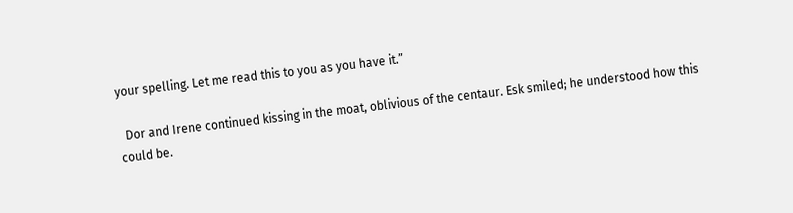your spelling. Let me read this to you as you have it.”

  Dor and Irene continued kissing in the moat, oblivious of the centaur. Esk smiled; he understood how this could be.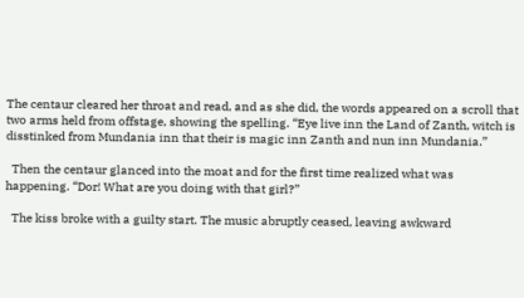The centaur cleared her throat and read, and as she did, the words appeared on a scroll that two arms held from offstage, showing the spelling. “Eye live inn the Land of Zanth, witch is disstinked from Mundania inn that their is magic inn Zanth and nun inn Mundania.”

  Then the centaur glanced into the moat and for the first time realized what was happening. “Dor! What are you doing with that girl?”

  The kiss broke with a guilty start. The music abruptly ceased, leaving awkward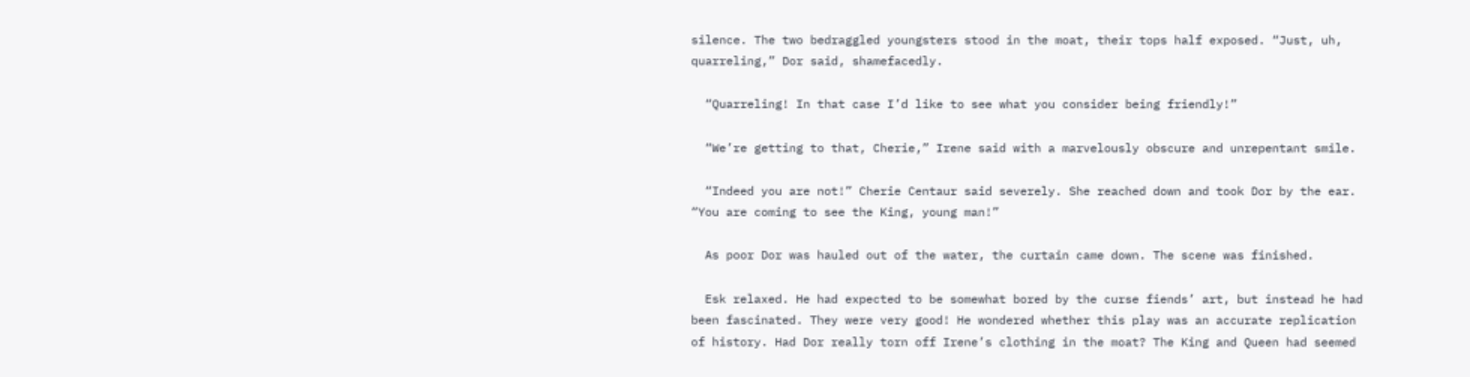silence. The two bedraggled youngsters stood in the moat, their tops half exposed. “Just, uh, quarreling,” Dor said, shamefacedly.

  “Quarreling! In that case I’d like to see what you consider being friendly!”

  “We’re getting to that, Cherie,” Irene said with a marvelously obscure and unrepentant smile.

  “Indeed you are not!” Cherie Centaur said severely. She reached down and took Dor by the ear. “You are coming to see the King, young man!”

  As poor Dor was hauled out of the water, the curtain came down. The scene was finished.

  Esk relaxed. He had expected to be somewhat bored by the curse fiends’ art, but instead he had been fascinated. They were very good! He wondered whether this play was an accurate replication of history. Had Dor really torn off Irene’s clothing in the moat? The King and Queen had seemed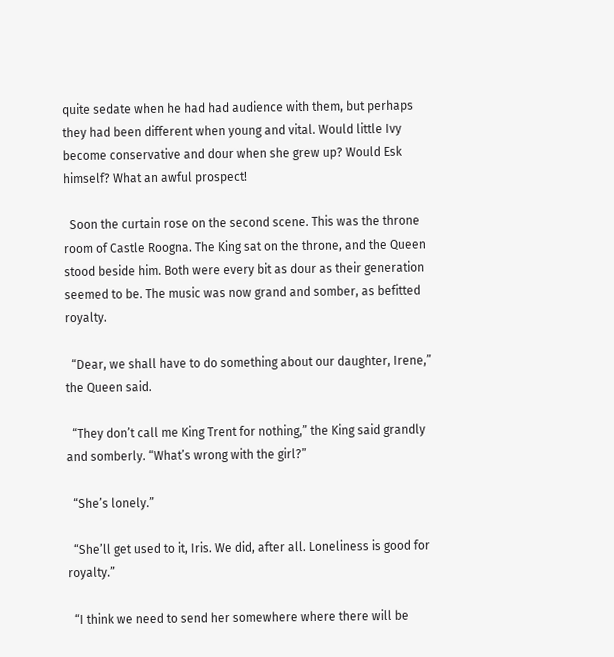quite sedate when he had had audience with them, but perhaps they had been different when young and vital. Would little Ivy become conservative and dour when she grew up? Would Esk himself? What an awful prospect!

  Soon the curtain rose on the second scene. This was the throne room of Castle Roogna. The King sat on the throne, and the Queen stood beside him. Both were every bit as dour as their generation seemed to be. The music was now grand and somber, as befitted royalty.

  “Dear, we shall have to do something about our daughter, Irene,” the Queen said.

  “They don’t call me King Trent for nothing,” the King said grandly and somberly. “What’s wrong with the girl?”

  “She’s lonely.”

  “She’ll get used to it, Iris. We did, after all. Loneliness is good for royalty.”

  “I think we need to send her somewhere where there will be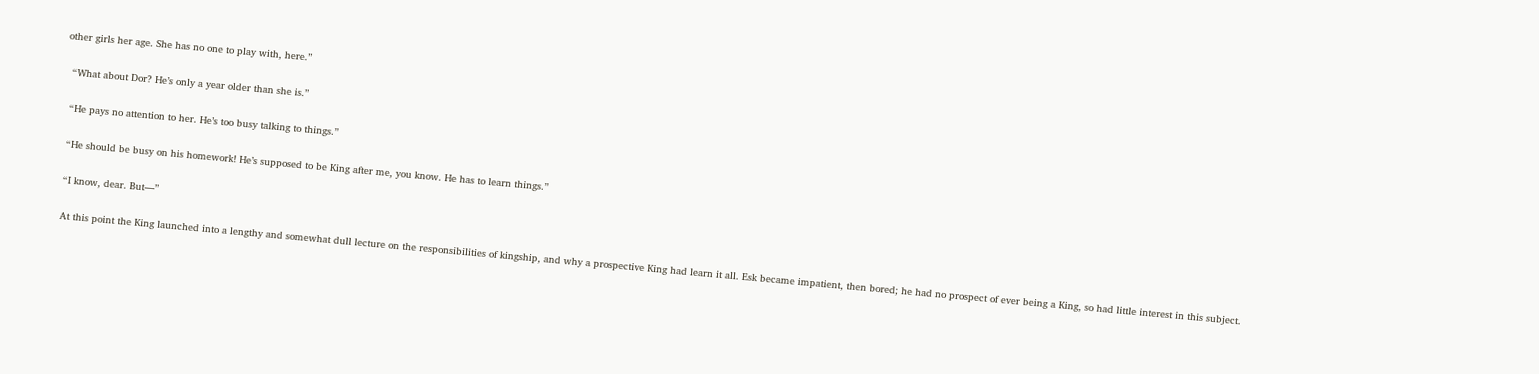other girls her age. She has no one to play with, here.”

  “What about Dor? He’s only a year older than she is.”

  “He pays no attention to her. He’s too busy talking to things.”

  “He should be busy on his homework! He’s supposed to be King after me, you know. He has to learn things.”

  “I know, dear. But—”

  At this point the King launched into a lengthy and somewhat dull lecture on the responsibilities of kingship, and why a prospective King had learn it all. Esk became impatient, then bored; he had no prospect of ever being a King, so had little interest in this subject.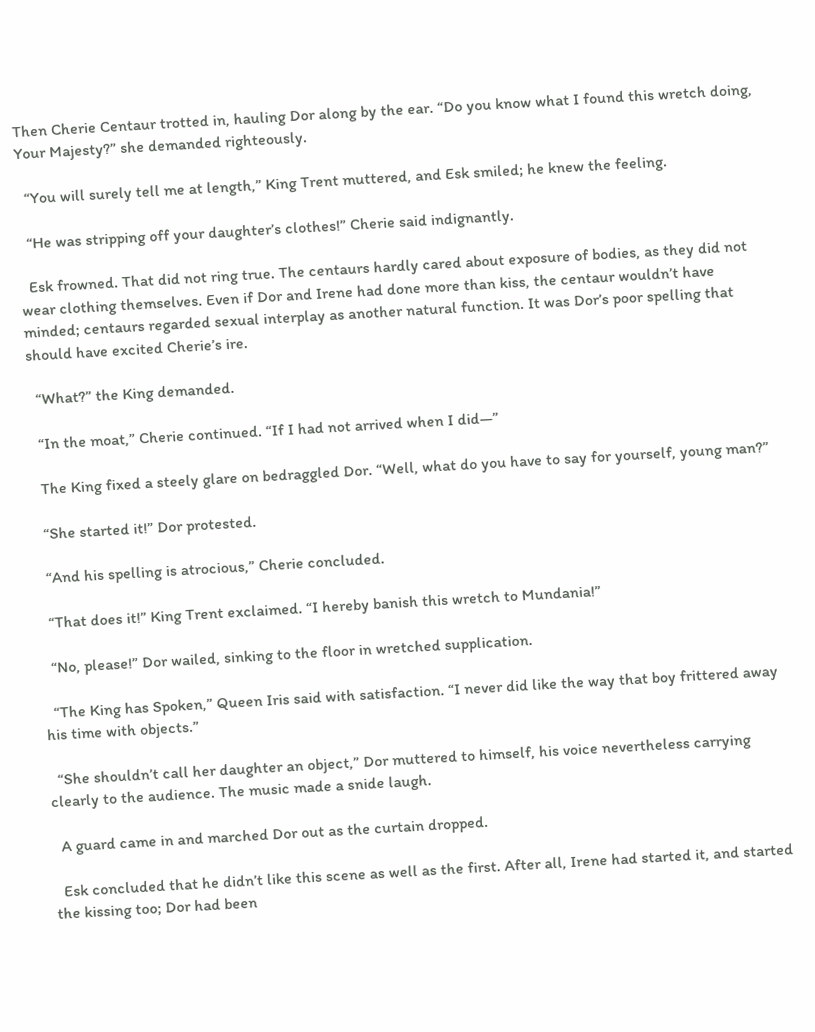Then Cherie Centaur trotted in, hauling Dor along by the ear. “Do you know what I found this wretch doing, Your Majesty?” she demanded righteously.

  “You will surely tell me at length,” King Trent muttered, and Esk smiled; he knew the feeling.

  “He was stripping off your daughter’s clothes!” Cherie said indignantly.

  Esk frowned. That did not ring true. The centaurs hardly cared about exposure of bodies, as they did not wear clothing themselves. Even if Dor and Irene had done more than kiss, the centaur wouldn’t have minded; centaurs regarded sexual interplay as another natural function. It was Dor’s poor spelling that should have excited Cherie’s ire.

  “What?” the King demanded.

  “In the moat,” Cherie continued. “If I had not arrived when I did—”

  The King fixed a steely glare on bedraggled Dor. “Well, what do you have to say for yourself, young man?”

  “She started it!” Dor protested.

  “And his spelling is atrocious,” Cherie concluded.

  “That does it!” King Trent exclaimed. “I hereby banish this wretch to Mundania!”

  “No, please!” Dor wailed, sinking to the floor in wretched supplication.

  “The King has Spoken,” Queen Iris said with satisfaction. “I never did like the way that boy frittered away his time with objects.”

  “She shouldn’t call her daughter an object,” Dor muttered to himself, his voice nevertheless carrying clearly to the audience. The music made a snide laugh.

  A guard came in and marched Dor out as the curtain dropped.

  Esk concluded that he didn’t like this scene as well as the first. After all, Irene had started it, and started the kissing too; Dor had been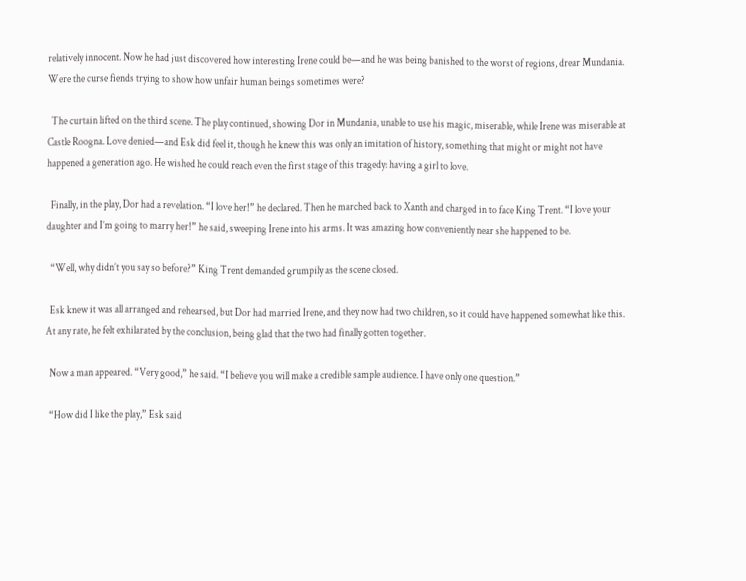relatively innocent. Now he had just discovered how interesting Irene could be—and he was being banished to the worst of regions, drear Mundania. Were the curse fiends trying to show how unfair human beings sometimes were?

  The curtain lifted on the third scene. The play continued, showing Dor in Mundania, unable to use his magic, miserable, while Irene was miserable at Castle Roogna. Love denied—and Esk did feel it, though he knew this was only an imitation of history, something that might or might not have happened a generation ago. He wished he could reach even the first stage of this tragedy: having a girl to love.

  Finally, in the play, Dor had a revelation. “I love her!” he declared. Then he marched back to Xanth and charged in to face King Trent. “I love your daughter and I’m going to marry her!” he said, sweeping Irene into his arms. It was amazing how conveniently near she happened to be.

  “Well, why didn’t you say so before?” King Trent demanded grumpily as the scene closed.

  Esk knew it was all arranged and rehearsed, but Dor had married Irene, and they now had two children, so it could have happened somewhat like this. At any rate, he felt exhilarated by the conclusion, being glad that the two had finally gotten together.

  Now a man appeared. “Very good,” he said. “I believe you will make a credible sample audience. I have only one question.”

  “How did I like the play,” Esk said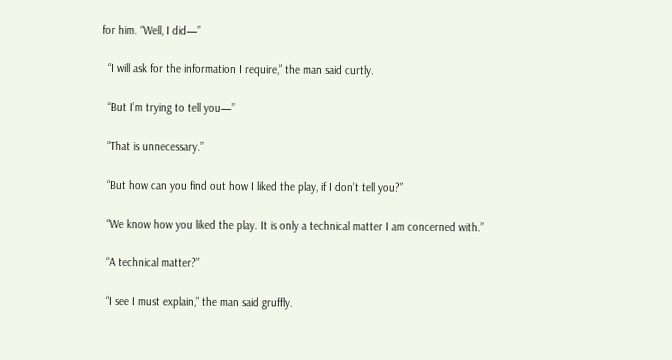for him. “Well, I did—”

  “I will ask for the information I require,” the man said curtly.

  “But I’m trying to tell you—”

  “That is unnecessary.”

  “But how can you find out how I liked the play, if I don’t tell you?”

  “We know how you liked the play. It is only a technical matter I am concerned with.”

  “A technical matter?”

  “I see I must explain,” the man said gruffly.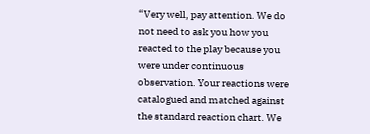“Very well, pay attention. We do not need to ask you how you reacted to the play because you were under continuous observation. Your reactions were catalogued and matched against the standard reaction chart. We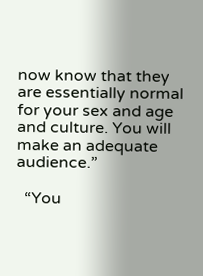now know that they are essentially normal for your sex and age and culture. You will make an adequate audience.”

  “You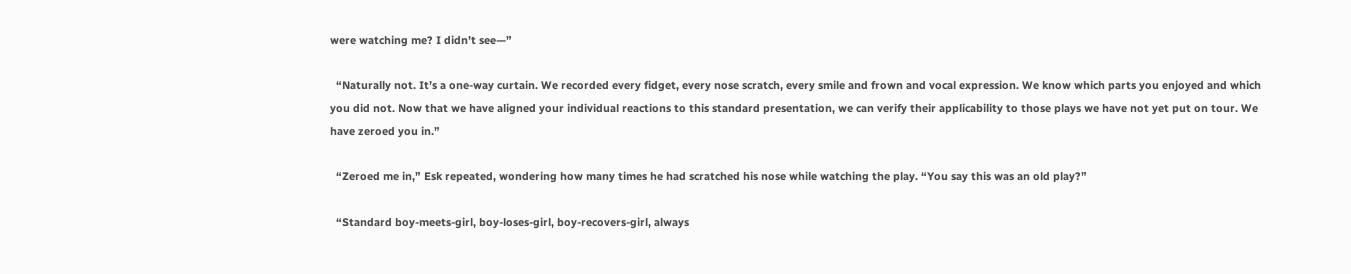were watching me? I didn’t see—”

  “Naturally not. It’s a one-way curtain. We recorded every fidget, every nose scratch, every smile and frown and vocal expression. We know which parts you enjoyed and which you did not. Now that we have aligned your individual reactions to this standard presentation, we can verify their applicability to those plays we have not yet put on tour. We have zeroed you in.”

  “Zeroed me in,” Esk repeated, wondering how many times he had scratched his nose while watching the play. “You say this was an old play?”

  “Standard boy-meets-girl, boy-loses-girl, boy-recovers-girl, always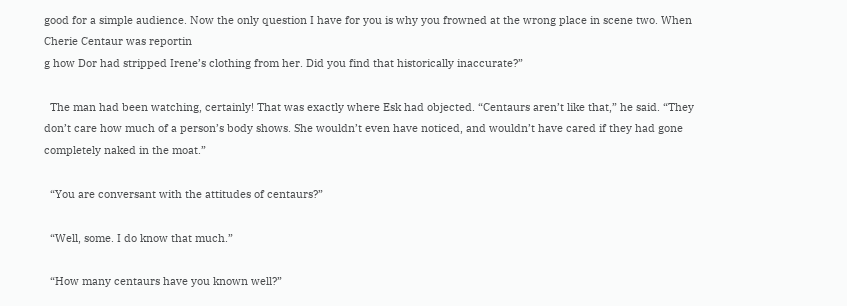good for a simple audience. Now the only question I have for you is why you frowned at the wrong place in scene two. When Cherie Centaur was reportin
g how Dor had stripped Irene’s clothing from her. Did you find that historically inaccurate?”

  The man had been watching, certainly! That was exactly where Esk had objected. “Centaurs aren’t like that,” he said. “They don’t care how much of a person’s body shows. She wouldn’t even have noticed, and wouldn’t have cared if they had gone completely naked in the moat.”

  “You are conversant with the attitudes of centaurs?”

  “Well, some. I do know that much.”

  “How many centaurs have you known well?”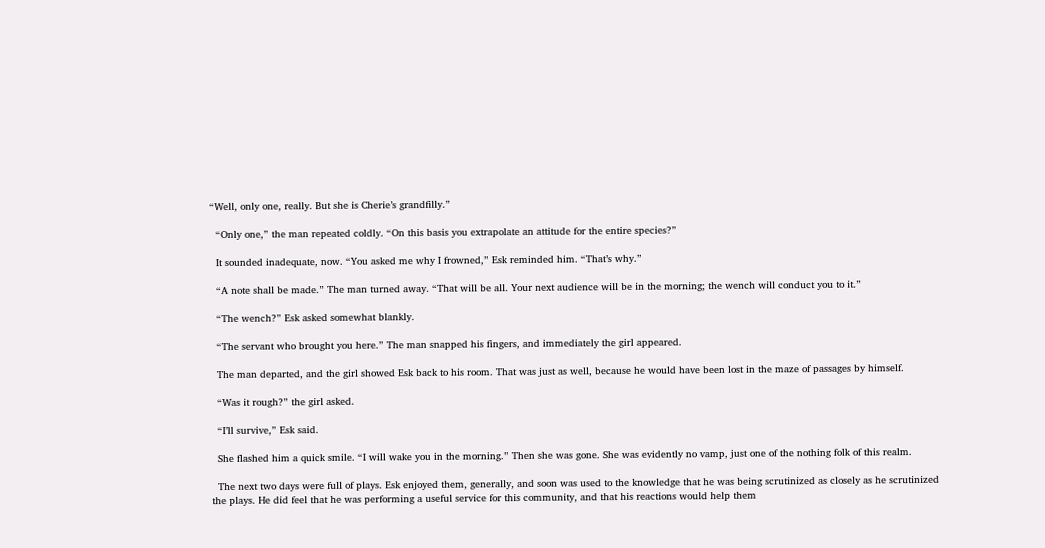“Well, only one, really. But she is Cherie’s grandfilly.”

  “Only one,” the man repeated coldly. “On this basis you extrapolate an attitude for the entire species?”

  It sounded inadequate, now. “You asked me why I frowned,” Esk reminded him. “That’s why.”

  “A note shall be made.” The man turned away. “That will be all. Your next audience will be in the morning; the wench will conduct you to it.”

  “The wench?” Esk asked somewhat blankly.

  “The servant who brought you here.” The man snapped his fingers, and immediately the girl appeared.

  The man departed, and the girl showed Esk back to his room. That was just as well, because he would have been lost in the maze of passages by himself.

  “Was it rough?” the girl asked.

  “I’ll survive,” Esk said.

  She flashed him a quick smile. “I will wake you in the morning.” Then she was gone. She was evidently no vamp, just one of the nothing folk of this realm.

  The next two days were full of plays. Esk enjoyed them, generally, and soon was used to the knowledge that he was being scrutinized as closely as he scrutinized the plays. He did feel that he was performing a useful service for this community, and that his reactions would help them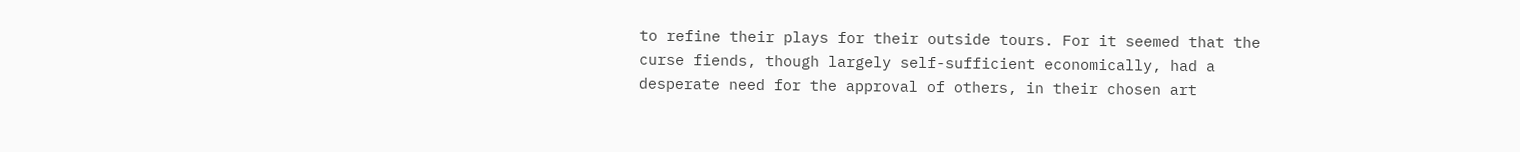to refine their plays for their outside tours. For it seemed that the curse fiends, though largely self-sufficient economically, had a desperate need for the approval of others, in their chosen art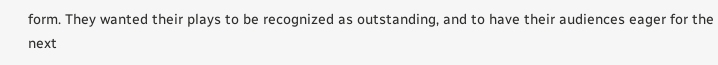form. They wanted their plays to be recognized as outstanding, and to have their audiences eager for the next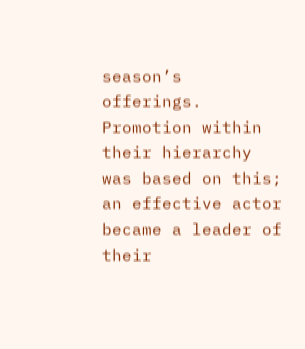season’s offerings. Promotion within their hierarchy was based on this; an effective actor became a leader of their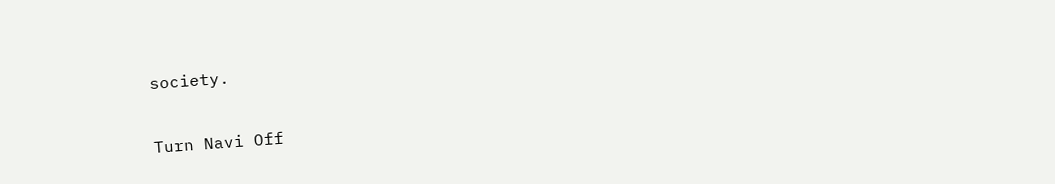society.

Turn Navi Off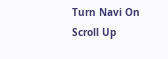Turn Navi On
Scroll Up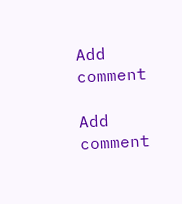Add comment

Add comment